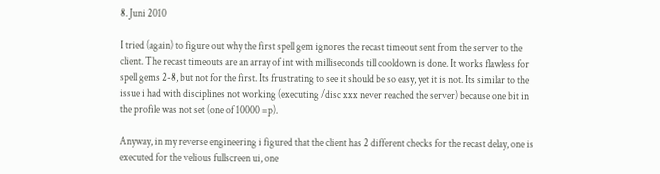8. Juni 2010

I tried (again) to figure out why the first spell gem ignores the recast timeout sent from the server to the client. The recast timeouts are an array of int with milliseconds till cooldown is done. It works flawless for spell gems 2-8, but not for the first. Its frustrating to see it should be so easy, yet it is not. Its similar to the issue i had with disciplines not working (executing /disc xxx never reached the server) because one bit in the profile was not set (one of 10000 =p).

Anyway, in my reverse engineering i figured that the client has 2 different checks for the recast delay, one is executed for the velious fullscreen ui, one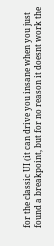for the classic UI (it can drive you insane when you just found a breakpoint, but for no reason it doesnt work the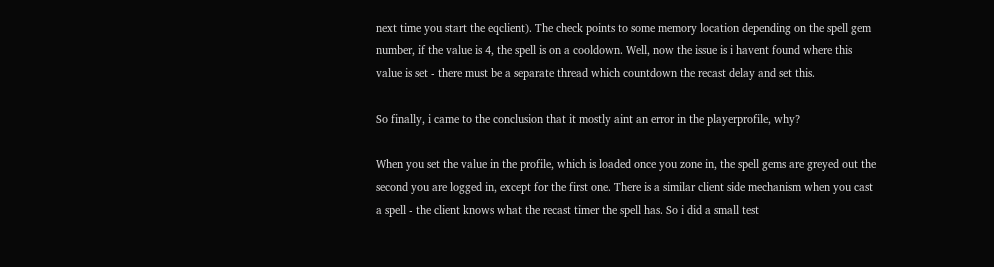next time you start the eqclient). The check points to some memory location depending on the spell gem number, if the value is 4, the spell is on a cooldown. Well, now the issue is i havent found where this value is set - there must be a separate thread which countdown the recast delay and set this.

So finally, i came to the conclusion that it mostly aint an error in the playerprofile, why?

When you set the value in the profile, which is loaded once you zone in, the spell gems are greyed out the second you are logged in, except for the first one. There is a similar client side mechanism when you cast a spell - the client knows what the recast timer the spell has. So i did a small test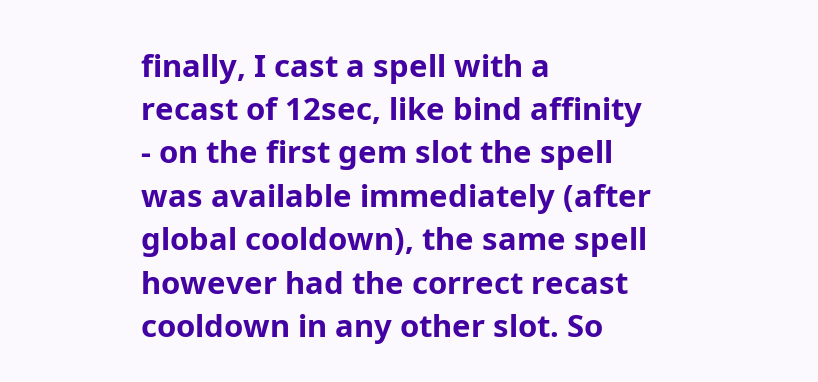finally, I cast a spell with a recast of 12sec, like bind affinity - on the first gem slot the spell was available immediately (after global cooldown), the same spell however had the correct recast cooldown in any other slot. So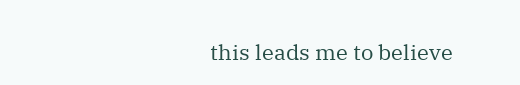this leads me to believe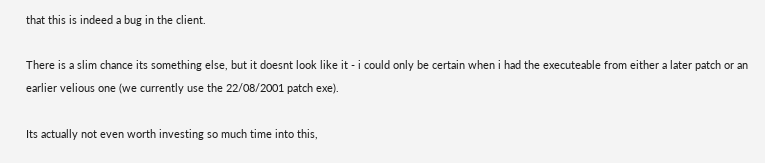that this is indeed a bug in the client.

There is a slim chance its something else, but it doesnt look like it - i could only be certain when i had the executeable from either a later patch or an earlier velious one (we currently use the 22/08/2001 patch exe).

Its actually not even worth investing so much time into this,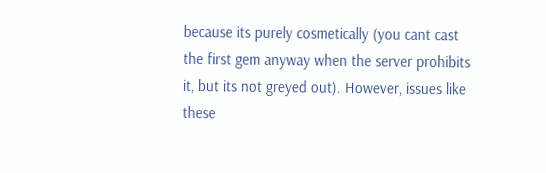because its purely cosmetically (you cant cast the first gem anyway when the server prohibits it, but its not greyed out). However, issues like these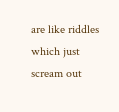are like riddles which just scream out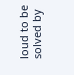loud to be solved by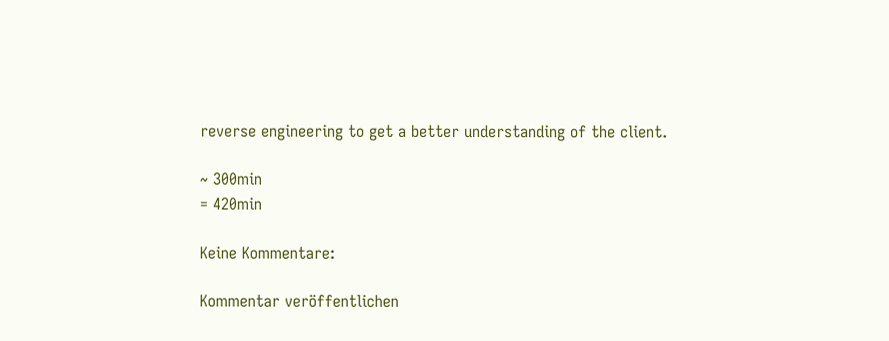reverse engineering to get a better understanding of the client.

~ 300min
= 420min

Keine Kommentare:

Kommentar veröffentlichen